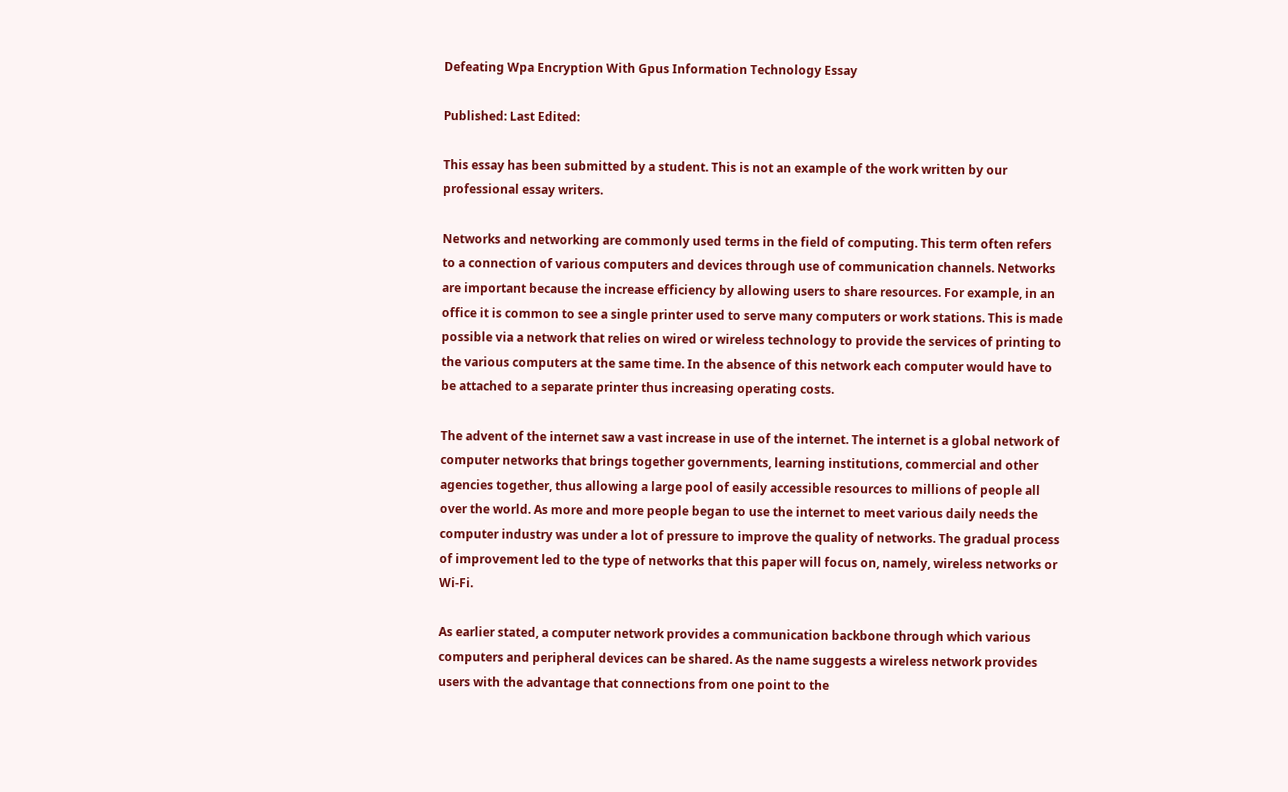Defeating Wpa Encryption With Gpus Information Technology Essay

Published: Last Edited:

This essay has been submitted by a student. This is not an example of the work written by our professional essay writers.

Networks and networking are commonly used terms in the field of computing. This term often refers to a connection of various computers and devices through use of communication channels. Networks are important because the increase efficiency by allowing users to share resources. For example, in an office it is common to see a single printer used to serve many computers or work stations. This is made possible via a network that relies on wired or wireless technology to provide the services of printing to the various computers at the same time. In the absence of this network each computer would have to be attached to a separate printer thus increasing operating costs.

The advent of the internet saw a vast increase in use of the internet. The internet is a global network of computer networks that brings together governments, learning institutions, commercial and other agencies together, thus allowing a large pool of easily accessible resources to millions of people all over the world. As more and more people began to use the internet to meet various daily needs the computer industry was under a lot of pressure to improve the quality of networks. The gradual process of improvement led to the type of networks that this paper will focus on, namely, wireless networks or Wi-Fi.

As earlier stated, a computer network provides a communication backbone through which various computers and peripheral devices can be shared. As the name suggests a wireless network provides users with the advantage that connections from one point to the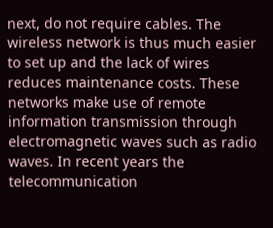next, do not require cables. The wireless network is thus much easier to set up and the lack of wires reduces maintenance costs. These networks make use of remote information transmission through electromagnetic waves such as radio waves. In recent years the telecommunication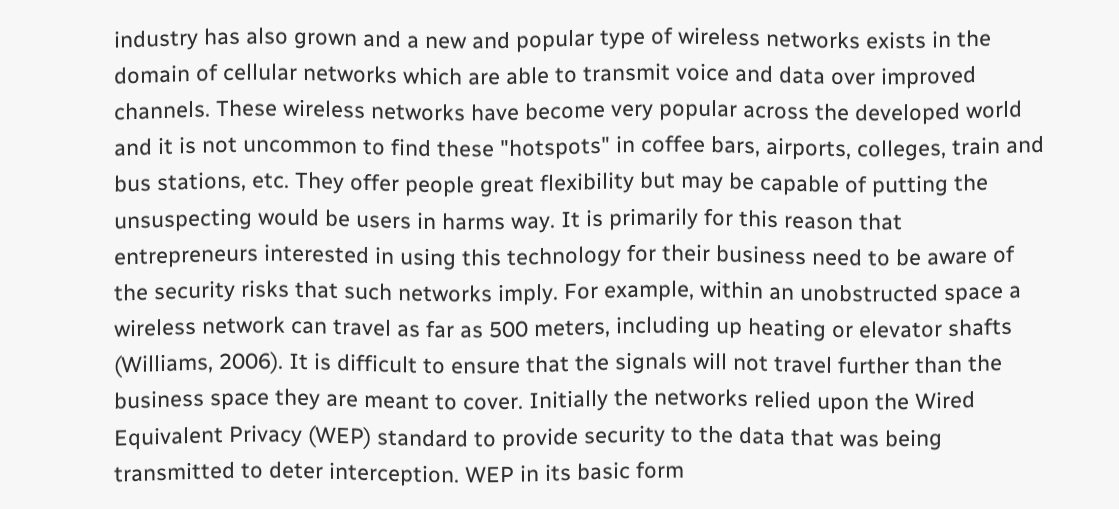industry has also grown and a new and popular type of wireless networks exists in the domain of cellular networks which are able to transmit voice and data over improved channels. These wireless networks have become very popular across the developed world and it is not uncommon to find these "hotspots" in coffee bars, airports, colleges, train and bus stations, etc. They offer people great flexibility but may be capable of putting the unsuspecting would be users in harms way. It is primarily for this reason that entrepreneurs interested in using this technology for their business need to be aware of the security risks that such networks imply. For example, within an unobstructed space a wireless network can travel as far as 500 meters, including up heating or elevator shafts (Williams, 2006). It is difficult to ensure that the signals will not travel further than the business space they are meant to cover. Initially the networks relied upon the Wired Equivalent Privacy (WEP) standard to provide security to the data that was being transmitted to deter interception. WEP in its basic form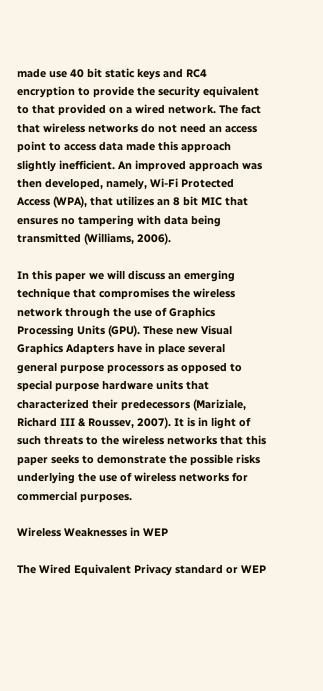made use 40 bit static keys and RC4 encryption to provide the security equivalent to that provided on a wired network. The fact that wireless networks do not need an access point to access data made this approach slightly inefficient. An improved approach was then developed, namely, Wi-Fi Protected Access (WPA), that utilizes an 8 bit MIC that ensures no tampering with data being transmitted (Williams, 2006).

In this paper we will discuss an emerging technique that compromises the wireless network through the use of Graphics Processing Units (GPU). These new Visual Graphics Adapters have in place several general purpose processors as opposed to special purpose hardware units that characterized their predecessors (Mariziale, Richard III & Roussev, 2007). It is in light of such threats to the wireless networks that this paper seeks to demonstrate the possible risks underlying the use of wireless networks for commercial purposes.

Wireless Weaknesses in WEP

The Wired Equivalent Privacy standard or WEP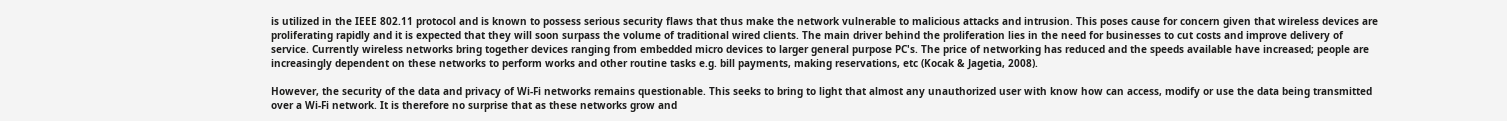is utilized in the IEEE 802.11 protocol and is known to possess serious security flaws that thus make the network vulnerable to malicious attacks and intrusion. This poses cause for concern given that wireless devices are proliferating rapidly and it is expected that they will soon surpass the volume of traditional wired clients. The main driver behind the proliferation lies in the need for businesses to cut costs and improve delivery of service. Currently wireless networks bring together devices ranging from embedded micro devices to larger general purpose PC's. The price of networking has reduced and the speeds available have increased; people are increasingly dependent on these networks to perform works and other routine tasks e.g. bill payments, making reservations, etc (Kocak & Jagetia, 2008).

However, the security of the data and privacy of Wi-Fi networks remains questionable. This seeks to bring to light that almost any unauthorized user with know how can access, modify or use the data being transmitted over a Wi-Fi network. It is therefore no surprise that as these networks grow and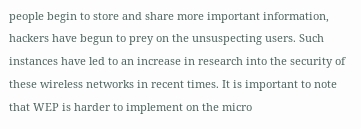people begin to store and share more important information, hackers have begun to prey on the unsuspecting users. Such instances have led to an increase in research into the security of these wireless networks in recent times. It is important to note that WEP is harder to implement on the micro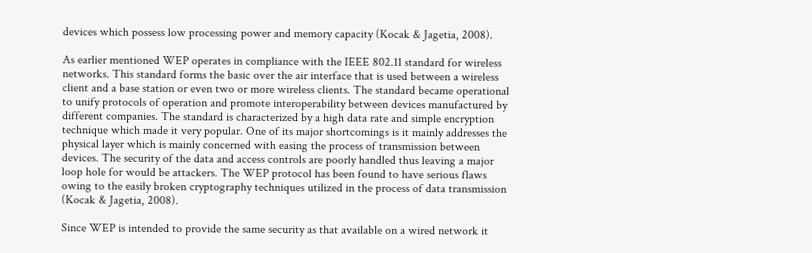devices which possess low processing power and memory capacity (Kocak & Jagetia, 2008).

As earlier mentioned WEP operates in compliance with the IEEE 802.11 standard for wireless networks. This standard forms the basic over the air interface that is used between a wireless client and a base station or even two or more wireless clients. The standard became operational to unify protocols of operation and promote interoperability between devices manufactured by different companies. The standard is characterized by a high data rate and simple encryption technique which made it very popular. One of its major shortcomings is it mainly addresses the physical layer which is mainly concerned with easing the process of transmission between devices. The security of the data and access controls are poorly handled thus leaving a major loop hole for would be attackers. The WEP protocol has been found to have serious flaws owing to the easily broken cryptography techniques utilized in the process of data transmission (Kocak & Jagetia, 2008).

Since WEP is intended to provide the same security as that available on a wired network it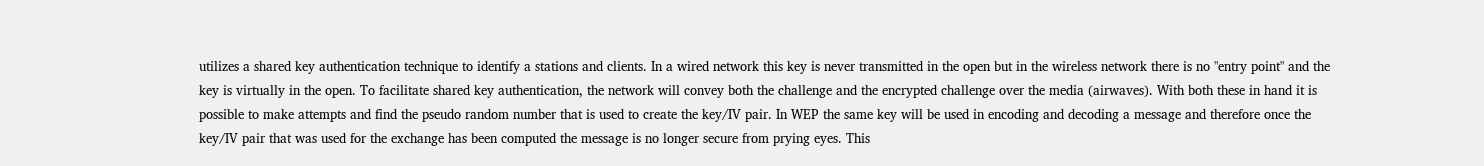utilizes a shared key authentication technique to identify a stations and clients. In a wired network this key is never transmitted in the open but in the wireless network there is no "entry point" and the key is virtually in the open. To facilitate shared key authentication, the network will convey both the challenge and the encrypted challenge over the media (airwaves). With both these in hand it is possible to make attempts and find the pseudo random number that is used to create the key/IV pair. In WEP the same key will be used in encoding and decoding a message and therefore once the key/IV pair that was used for the exchange has been computed the message is no longer secure from prying eyes. This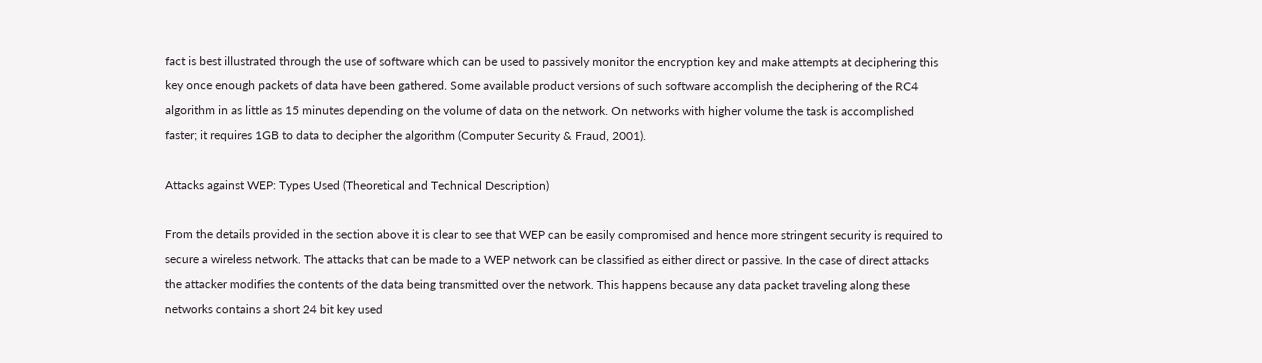fact is best illustrated through the use of software which can be used to passively monitor the encryption key and make attempts at deciphering this key once enough packets of data have been gathered. Some available product versions of such software accomplish the deciphering of the RC4 algorithm in as little as 15 minutes depending on the volume of data on the network. On networks with higher volume the task is accomplished faster; it requires 1GB to data to decipher the algorithm (Computer Security & Fraud, 2001).

Attacks against WEP: Types Used (Theoretical and Technical Description)

From the details provided in the section above it is clear to see that WEP can be easily compromised and hence more stringent security is required to secure a wireless network. The attacks that can be made to a WEP network can be classified as either direct or passive. In the case of direct attacks the attacker modifies the contents of the data being transmitted over the network. This happens because any data packet traveling along these networks contains a short 24 bit key used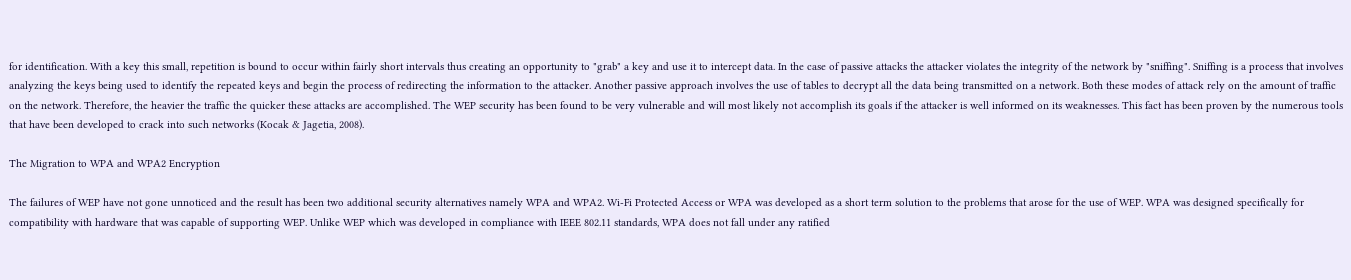for identification. With a key this small, repetition is bound to occur within fairly short intervals thus creating an opportunity to "grab" a key and use it to intercept data. In the case of passive attacks the attacker violates the integrity of the network by "sniffing". Sniffing is a process that involves analyzing the keys being used to identify the repeated keys and begin the process of redirecting the information to the attacker. Another passive approach involves the use of tables to decrypt all the data being transmitted on a network. Both these modes of attack rely on the amount of traffic on the network. Therefore, the heavier the traffic the quicker these attacks are accomplished. The WEP security has been found to be very vulnerable and will most likely not accomplish its goals if the attacker is well informed on its weaknesses. This fact has been proven by the numerous tools that have been developed to crack into such networks (Kocak & Jagetia, 2008).

The Migration to WPA and WPA2 Encryption

The failures of WEP have not gone unnoticed and the result has been two additional security alternatives namely WPA and WPA2. Wi-Fi Protected Access or WPA was developed as a short term solution to the problems that arose for the use of WEP. WPA was designed specifically for compatibility with hardware that was capable of supporting WEP. Unlike WEP which was developed in compliance with IEEE 802.11 standards, WPA does not fall under any ratified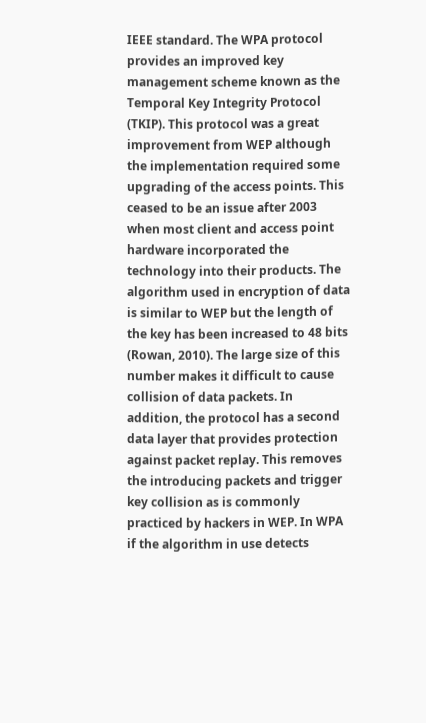IEEE standard. The WPA protocol provides an improved key management scheme known as the Temporal Key Integrity Protocol (TKIP). This protocol was a great improvement from WEP although the implementation required some upgrading of the access points. This ceased to be an issue after 2003 when most client and access point hardware incorporated the technology into their products. The algorithm used in encryption of data is similar to WEP but the length of the key has been increased to 48 bits (Rowan, 2010). The large size of this number makes it difficult to cause collision of data packets. In addition, the protocol has a second data layer that provides protection against packet replay. This removes the introducing packets and trigger key collision as is commonly practiced by hackers in WEP. In WPA if the algorithm in use detects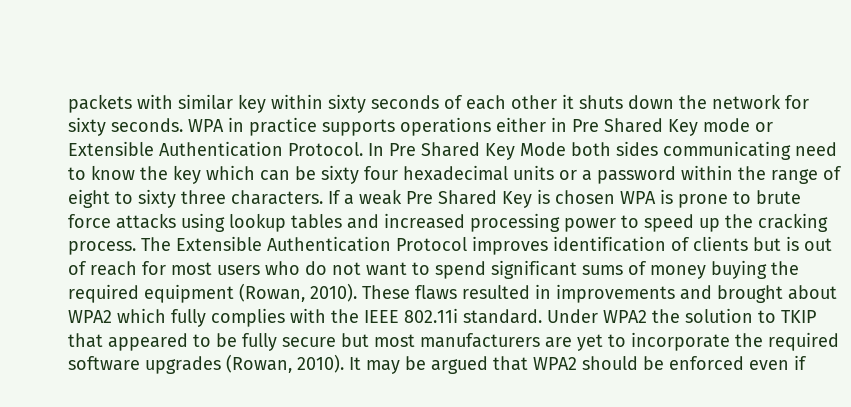packets with similar key within sixty seconds of each other it shuts down the network for sixty seconds. WPA in practice supports operations either in Pre Shared Key mode or Extensible Authentication Protocol. In Pre Shared Key Mode both sides communicating need to know the key which can be sixty four hexadecimal units or a password within the range of eight to sixty three characters. If a weak Pre Shared Key is chosen WPA is prone to brute force attacks using lookup tables and increased processing power to speed up the cracking process. The Extensible Authentication Protocol improves identification of clients but is out of reach for most users who do not want to spend significant sums of money buying the required equipment (Rowan, 2010). These flaws resulted in improvements and brought about WPA2 which fully complies with the IEEE 802.11i standard. Under WPA2 the solution to TKIP that appeared to be fully secure but most manufacturers are yet to incorporate the required software upgrades (Rowan, 2010). It may be argued that WPA2 should be enforced even if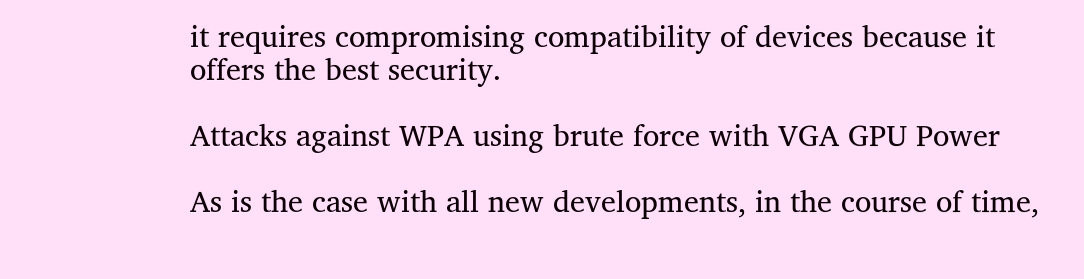it requires compromising compatibility of devices because it offers the best security.

Attacks against WPA using brute force with VGA GPU Power

As is the case with all new developments, in the course of time,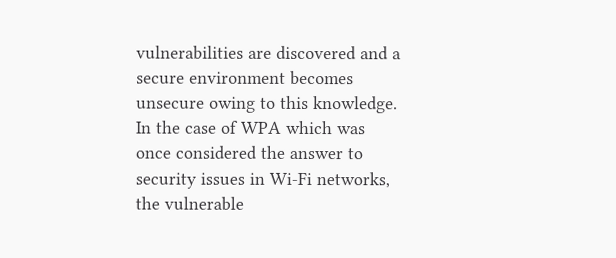vulnerabilities are discovered and a secure environment becomes unsecure owing to this knowledge. In the case of WPA which was once considered the answer to security issues in Wi-Fi networks, the vulnerable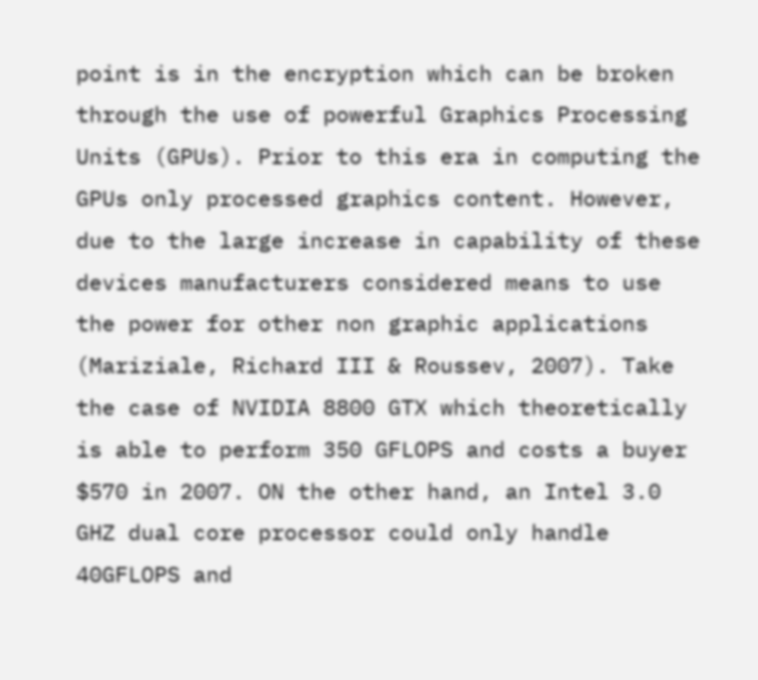point is in the encryption which can be broken through the use of powerful Graphics Processing Units (GPUs). Prior to this era in computing the GPUs only processed graphics content. However, due to the large increase in capability of these devices manufacturers considered means to use the power for other non graphic applications (Mariziale, Richard III & Roussev, 2007). Take the case of NVIDIA 8800 GTX which theoretically is able to perform 350 GFLOPS and costs a buyer $570 in 2007. ON the other hand, an Intel 3.0 GHZ dual core processor could only handle 40GFLOPS and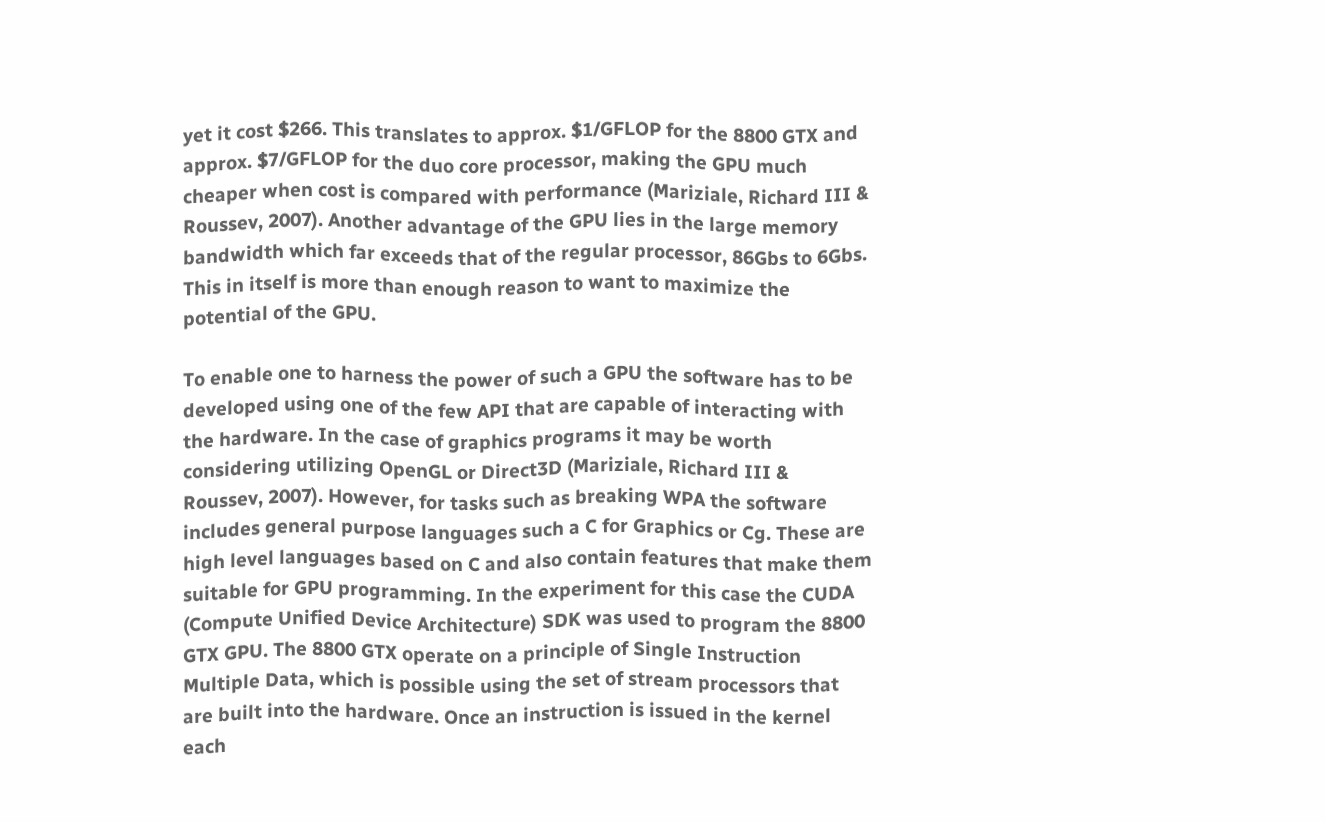yet it cost $266. This translates to approx. $1/GFLOP for the 8800 GTX and approx. $7/GFLOP for the duo core processor, making the GPU much cheaper when cost is compared with performance (Mariziale, Richard III & Roussev, 2007). Another advantage of the GPU lies in the large memory bandwidth which far exceeds that of the regular processor, 86Gbs to 6Gbs. This in itself is more than enough reason to want to maximize the potential of the GPU.

To enable one to harness the power of such a GPU the software has to be developed using one of the few API that are capable of interacting with the hardware. In the case of graphics programs it may be worth considering utilizing OpenGL or Direct3D (Mariziale, Richard III & Roussev, 2007). However, for tasks such as breaking WPA the software includes general purpose languages such a C for Graphics or Cg. These are high level languages based on C and also contain features that make them suitable for GPU programming. In the experiment for this case the CUDA (Compute Unified Device Architecture) SDK was used to program the 8800 GTX GPU. The 8800 GTX operate on a principle of Single Instruction Multiple Data, which is possible using the set of stream processors that are built into the hardware. Once an instruction is issued in the kernel each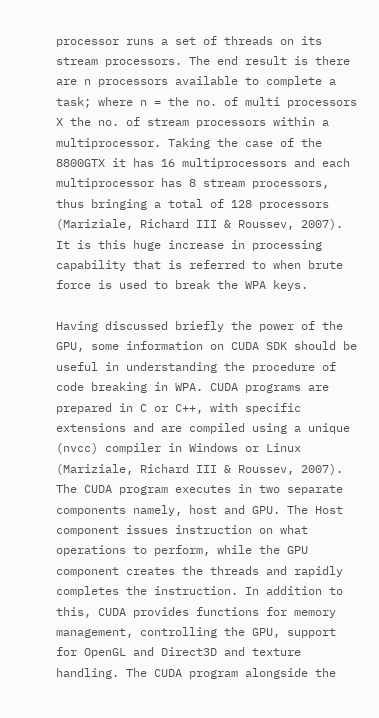processor runs a set of threads on its stream processors. The end result is there are n processors available to complete a task; where n = the no. of multi processors X the no. of stream processors within a multiprocessor. Taking the case of the 8800GTX it has 16 multiprocessors and each multiprocessor has 8 stream processors, thus bringing a total of 128 processors (Mariziale, Richard III & Roussev, 2007). It is this huge increase in processing capability that is referred to when brute force is used to break the WPA keys.

Having discussed briefly the power of the GPU, some information on CUDA SDK should be useful in understanding the procedure of code breaking in WPA. CUDA programs are prepared in C or C++, with specific extensions and are compiled using a unique (nvcc) compiler in Windows or Linux (Mariziale, Richard III & Roussev, 2007). The CUDA program executes in two separate components namely, host and GPU. The Host component issues instruction on what operations to perform, while the GPU component creates the threads and rapidly completes the instruction. In addition to this, CUDA provides functions for memory management, controlling the GPU, support for OpenGL and Direct3D and texture handling. The CUDA program alongside the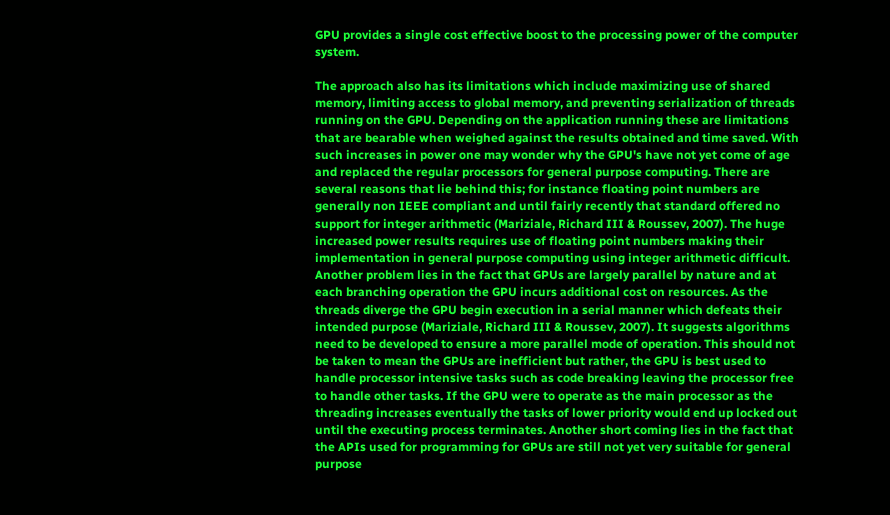GPU provides a single cost effective boost to the processing power of the computer system.

The approach also has its limitations which include maximizing use of shared memory, limiting access to global memory, and preventing serialization of threads running on the GPU. Depending on the application running these are limitations that are bearable when weighed against the results obtained and time saved. With such increases in power one may wonder why the GPU's have not yet come of age and replaced the regular processors for general purpose computing. There are several reasons that lie behind this; for instance floating point numbers are generally non IEEE compliant and until fairly recently that standard offered no support for integer arithmetic (Mariziale, Richard III & Roussev, 2007). The huge increased power results requires use of floating point numbers making their implementation in general purpose computing using integer arithmetic difficult. Another problem lies in the fact that GPUs are largely parallel by nature and at each branching operation the GPU incurs additional cost on resources. As the threads diverge the GPU begin execution in a serial manner which defeats their intended purpose (Mariziale, Richard III & Roussev, 2007). It suggests algorithms need to be developed to ensure a more parallel mode of operation. This should not be taken to mean the GPUs are inefficient but rather, the GPU is best used to handle processor intensive tasks such as code breaking leaving the processor free to handle other tasks. If the GPU were to operate as the main processor as the threading increases eventually the tasks of lower priority would end up locked out until the executing process terminates. Another short coming lies in the fact that the APIs used for programming for GPUs are still not yet very suitable for general purpose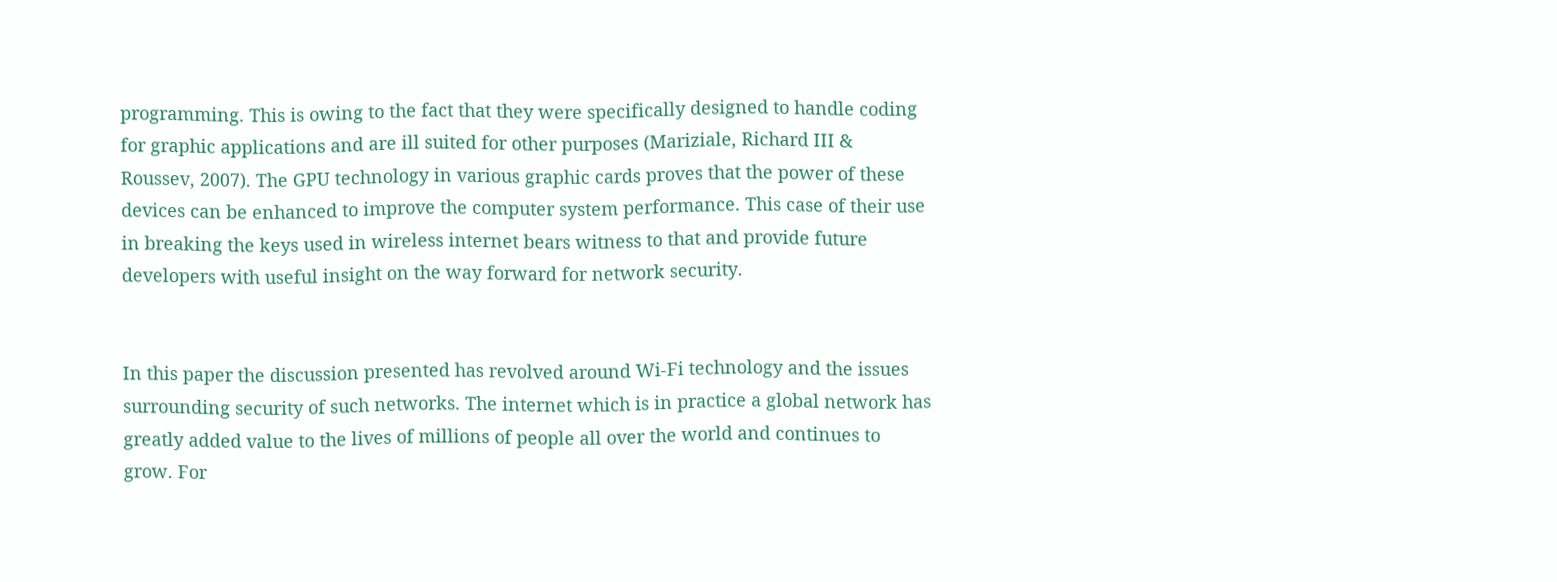programming. This is owing to the fact that they were specifically designed to handle coding for graphic applications and are ill suited for other purposes (Mariziale, Richard III & Roussev, 2007). The GPU technology in various graphic cards proves that the power of these devices can be enhanced to improve the computer system performance. This case of their use in breaking the keys used in wireless internet bears witness to that and provide future developers with useful insight on the way forward for network security.


In this paper the discussion presented has revolved around Wi-Fi technology and the issues surrounding security of such networks. The internet which is in practice a global network has greatly added value to the lives of millions of people all over the world and continues to grow. For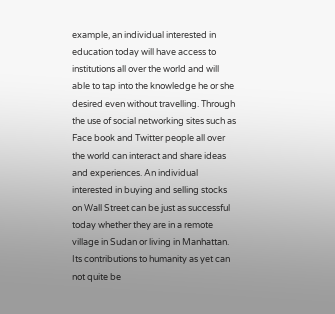example, an individual interested in education today will have access to institutions all over the world and will able to tap into the knowledge he or she desired even without travelling. Through the use of social networking sites such as Face book and Twitter people all over the world can interact and share ideas and experiences. An individual interested in buying and selling stocks on Wall Street can be just as successful today whether they are in a remote village in Sudan or living in Manhattan. Its contributions to humanity as yet can not quite be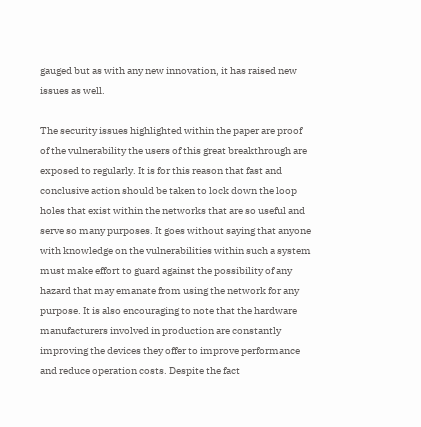gauged but as with any new innovation, it has raised new issues as well.

The security issues highlighted within the paper are proof of the vulnerability the users of this great breakthrough are exposed to regularly. It is for this reason that fast and conclusive action should be taken to lock down the loop holes that exist within the networks that are so useful and serve so many purposes. It goes without saying that anyone with knowledge on the vulnerabilities within such a system must make effort to guard against the possibility of any hazard that may emanate from using the network for any purpose. It is also encouraging to note that the hardware manufacturers involved in production are constantly improving the devices they offer to improve performance and reduce operation costs. Despite the fact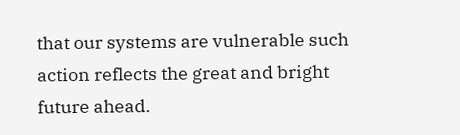that our systems are vulnerable such action reflects the great and bright future ahead.